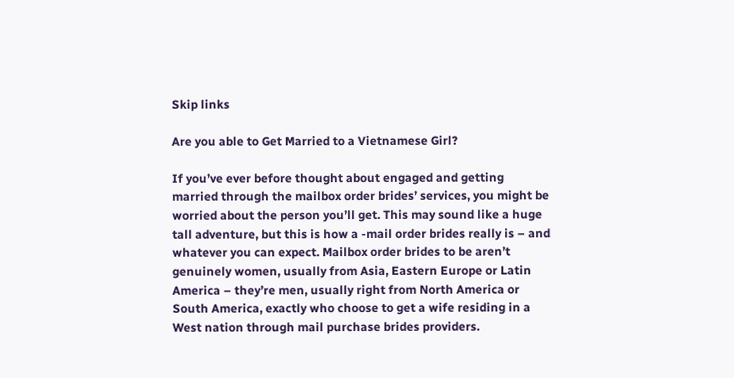Skip links

Are you able to Get Married to a Vietnamese Girl?

If you’ve ever before thought about engaged and getting married through the mailbox order brides’ services, you might be worried about the person you’ll get. This may sound like a huge tall adventure, but this is how a -mail order brides really is – and whatever you can expect. Mailbox order brides to be aren’t genuinely women, usually from Asia, Eastern Europe or Latin America – they’re men, usually right from North America or South America, exactly who choose to get a wife residing in a West nation through mail purchase brides providers.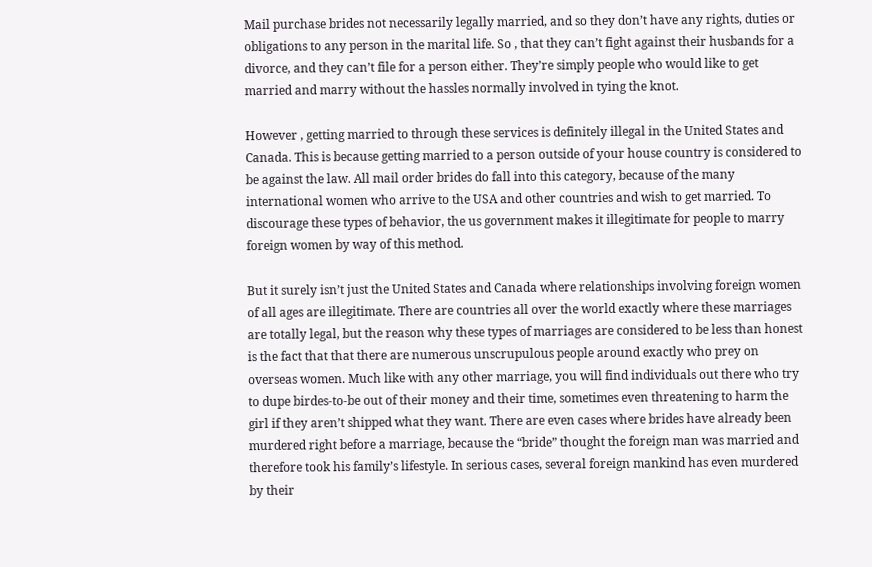Mail purchase brides not necessarily legally married, and so they don’t have any rights, duties or obligations to any person in the marital life. So , that they can’t fight against their husbands for a divorce, and they can’t file for a person either. They’re simply people who would like to get married and marry without the hassles normally involved in tying the knot.

However , getting married to through these services is definitely illegal in the United States and Canada. This is because getting married to a person outside of your house country is considered to be against the law. All mail order brides do fall into this category, because of the many international women who arrive to the USA and other countries and wish to get married. To discourage these types of behavior, the us government makes it illegitimate for people to marry foreign women by way of this method.

But it surely isn’t just the United States and Canada where relationships involving foreign women of all ages are illegitimate. There are countries all over the world exactly where these marriages are totally legal, but the reason why these types of marriages are considered to be less than honest is the fact that that there are numerous unscrupulous people around exactly who prey on overseas women. Much like with any other marriage, you will find individuals out there who try to dupe birdes-to-be out of their money and their time, sometimes even threatening to harm the girl if they aren’t shipped what they want. There are even cases where brides have already been murdered right before a marriage, because the “bride” thought the foreign man was married and therefore took his family’s lifestyle. In serious cases, several foreign mankind has even murdered by their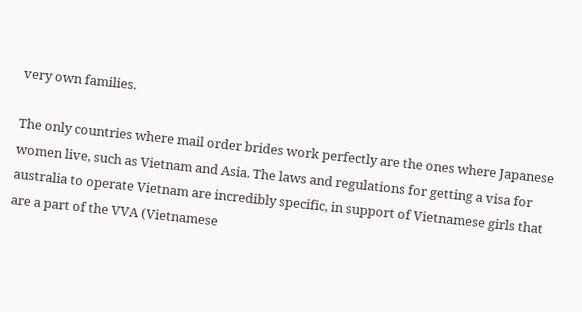very own families.

The only countries where mail order brides work perfectly are the ones where Japanese women live, such as Vietnam and Asia. The laws and regulations for getting a visa for australia to operate Vietnam are incredibly specific, in support of Vietnamese girls that are a part of the VVA (Vietnamese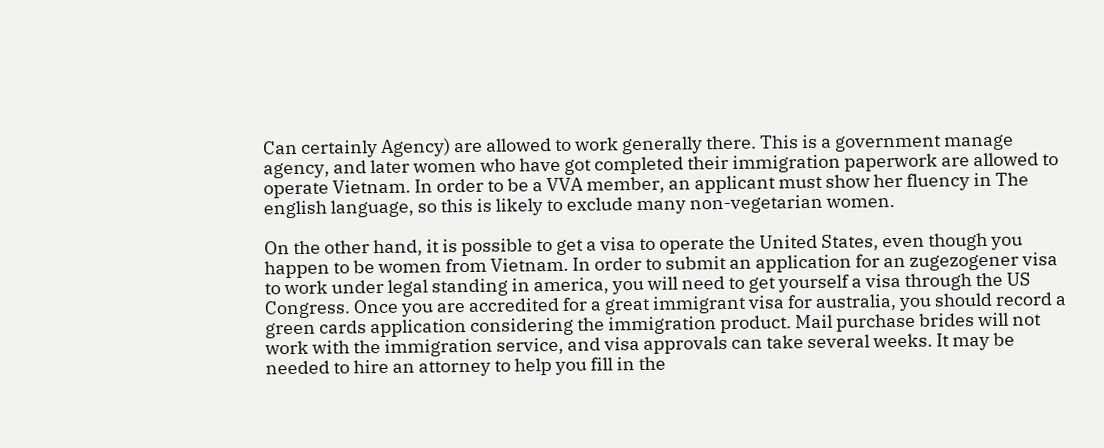Can certainly Agency) are allowed to work generally there. This is a government manage agency, and later women who have got completed their immigration paperwork are allowed to operate Vietnam. In order to be a VVA member, an applicant must show her fluency in The english language, so this is likely to exclude many non-vegetarian women.

On the other hand, it is possible to get a visa to operate the United States, even though you happen to be women from Vietnam. In order to submit an application for an zugezogener visa to work under legal standing in america, you will need to get yourself a visa through the US Congress. Once you are accredited for a great immigrant visa for australia, you should record a green cards application considering the immigration product. Mail purchase brides will not work with the immigration service, and visa approvals can take several weeks. It may be needed to hire an attorney to help you fill in the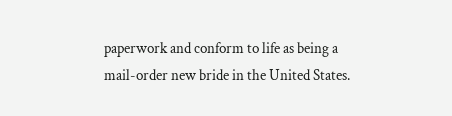paperwork and conform to life as being a mail-order new bride in the United States.